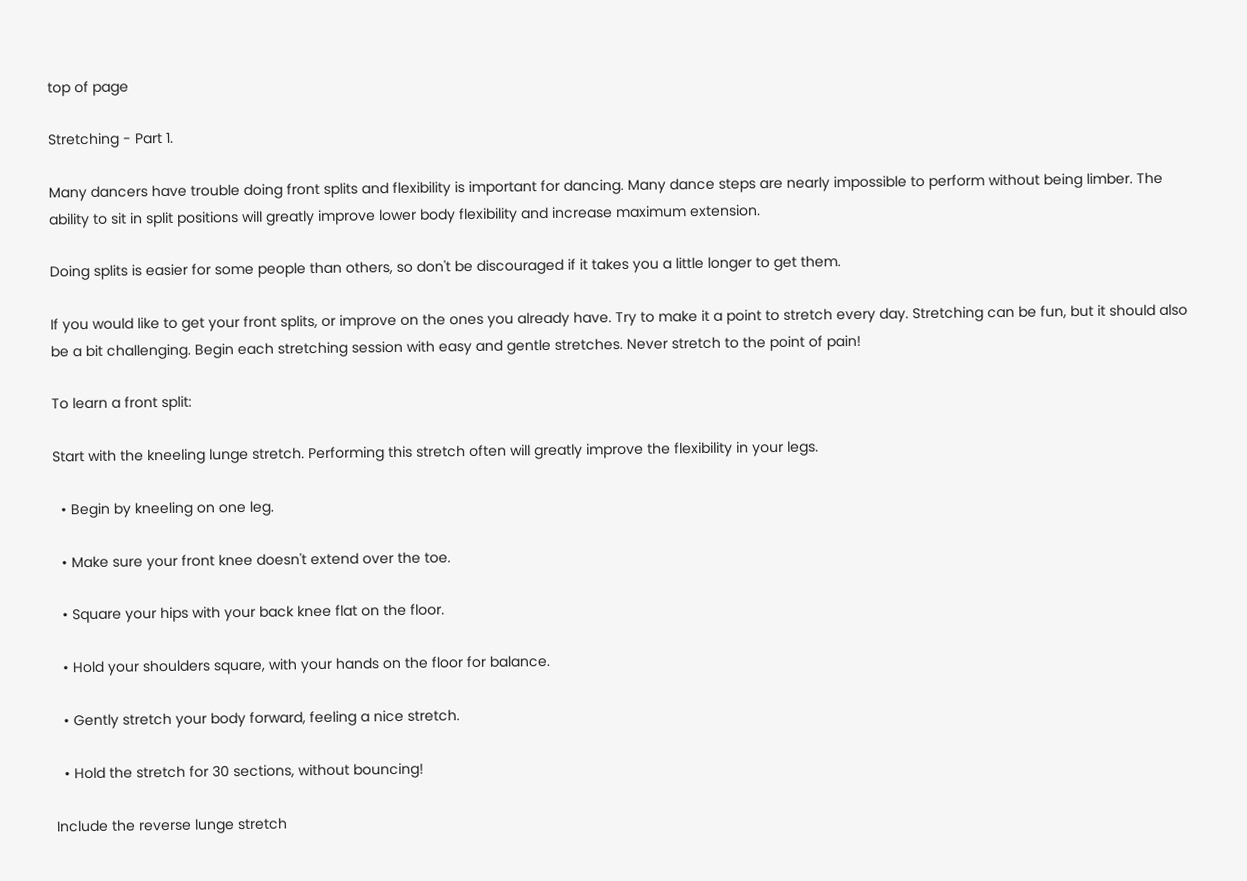top of page

Stretching - Part 1.

Many dancers have trouble doing front splits and flexibility is important for dancing. Many dance steps are nearly impossible to perform without being limber. The ability to sit in split positions will greatly improve lower body flexibility and increase maximum extension.

Doing splits is easier for some people than others, so don't be discouraged if it takes you a little longer to get them.

If you would like to get your front splits, or improve on the ones you already have. Try to make it a point to stretch every day. Stretching can be fun, but it should also be a bit challenging. Begin each stretching session with easy and gentle stretches. Never stretch to the point of pain!

To learn a front split:

Start with the kneeling lunge stretch. Performing this stretch often will greatly improve the flexibility in your legs.

  • Begin by kneeling on one leg.

  • Make sure your front knee doesn't extend over the toe.

  • Square your hips with your back knee flat on the floor.

  • Hold your shoulders square, with your hands on the floor for balance.

  • Gently stretch your body forward, feeling a nice stretch.

  • Hold the stretch for 30 sections, without bouncing!

Include the reverse lunge stretch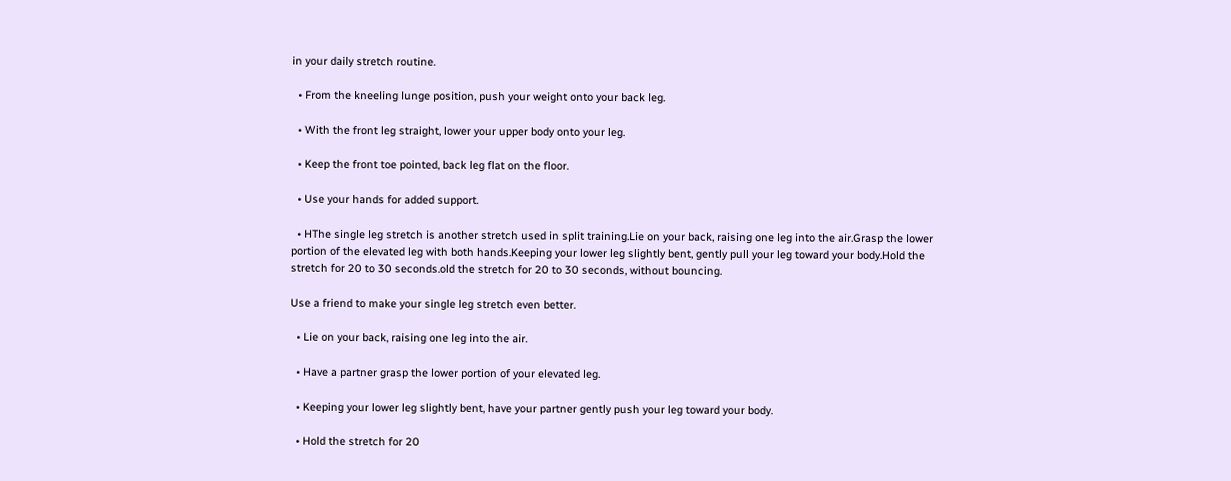in your daily stretch routine.

  • From the kneeling lunge position, push your weight onto your back leg.

  • With the front leg straight, lower your upper body onto your leg.

  • Keep the front toe pointed, back leg flat on the floor.

  • Use your hands for added support.

  • HThe single leg stretch is another stretch used in split training.Lie on your back, raising one leg into the air.Grasp the lower portion of the elevated leg with both hands.Keeping your lower leg slightly bent, gently pull your leg toward your body.Hold the stretch for 20 to 30 seconds.old the stretch for 20 to 30 seconds, without bouncing.

Use a friend to make your single leg stretch even better.

  • Lie on your back, raising one leg into the air.

  • Have a partner grasp the lower portion of your elevated leg.

  • Keeping your lower leg slightly bent, have your partner gently push your leg toward your body.

  • Hold the stretch for 20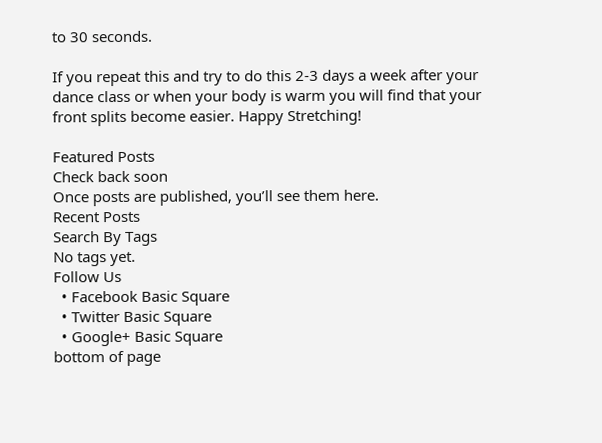to 30 seconds.

If you repeat this and try to do this 2-3 days a week after your dance class or when your body is warm you will find that your front splits become easier. Happy Stretching!

Featured Posts
Check back soon
Once posts are published, you’ll see them here.
Recent Posts
Search By Tags
No tags yet.
Follow Us
  • Facebook Basic Square
  • Twitter Basic Square
  • Google+ Basic Square
bottom of page